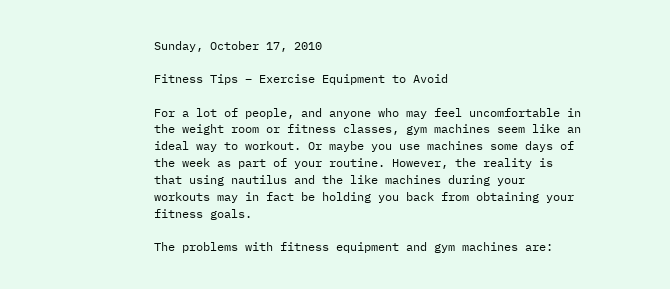Sunday, October 17, 2010

Fitness Tips – Exercise Equipment to Avoid

For a lot of people, and anyone who may feel uncomfortable in the weight room or fitness classes, gym machines seem like an ideal way to workout. Or maybe you use machines some days of the week as part of your routine. However, the reality is that using nautilus and the like machines during your workouts may in fact be holding you back from obtaining your fitness goals.

The problems with fitness equipment and gym machines are: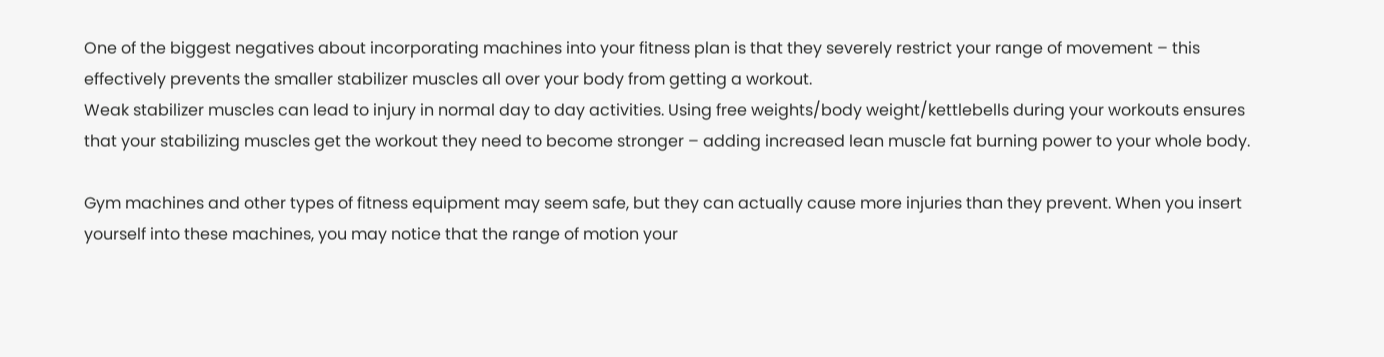One of the biggest negatives about incorporating machines into your fitness plan is that they severely restrict your range of movement – this effectively prevents the smaller stabilizer muscles all over your body from getting a workout.
Weak stabilizer muscles can lead to injury in normal day to day activities. Using free weights/body weight/kettlebells during your workouts ensures that your stabilizing muscles get the workout they need to become stronger – adding increased lean muscle fat burning power to your whole body.

Gym machines and other types of fitness equipment may seem safe, but they can actually cause more injuries than they prevent. When you insert yourself into these machines, you may notice that the range of motion your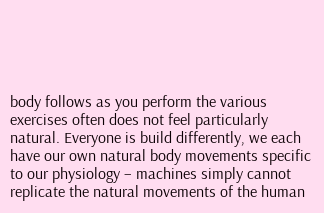body follows as you perform the various exercises often does not feel particularly natural. Everyone is build differently, we each have our own natural body movements specific to our physiology – machines simply cannot replicate the natural movements of the human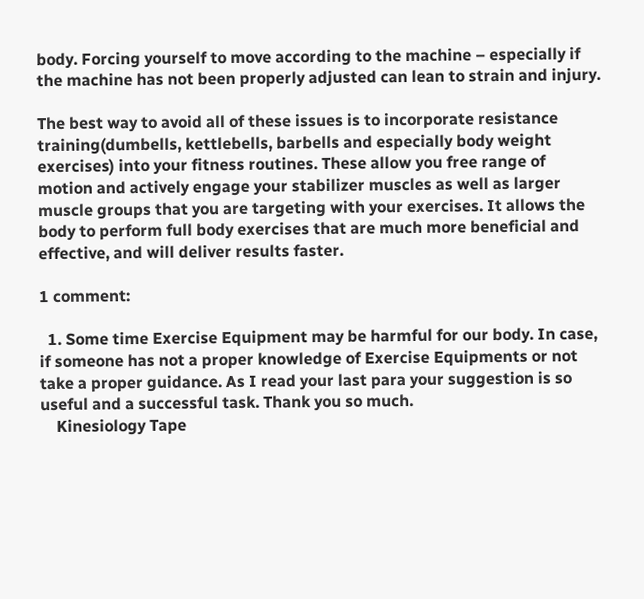body. Forcing yourself to move according to the machine – especially if the machine has not been properly adjusted can lean to strain and injury.

The best way to avoid all of these issues is to incorporate resistance training(dumbells, kettlebells, barbells and especially body weight exercises) into your fitness routines. These allow you free range of motion and actively engage your stabilizer muscles as well as larger muscle groups that you are targeting with your exercises. It allows the body to perform full body exercises that are much more beneficial and effective, and will deliver results faster.

1 comment:

  1. Some time Exercise Equipment may be harmful for our body. In case, if someone has not a proper knowledge of Exercise Equipments or not take a proper guidance. As I read your last para your suggestion is so useful and a successful task. Thank you so much.
    Kinesiology Tape